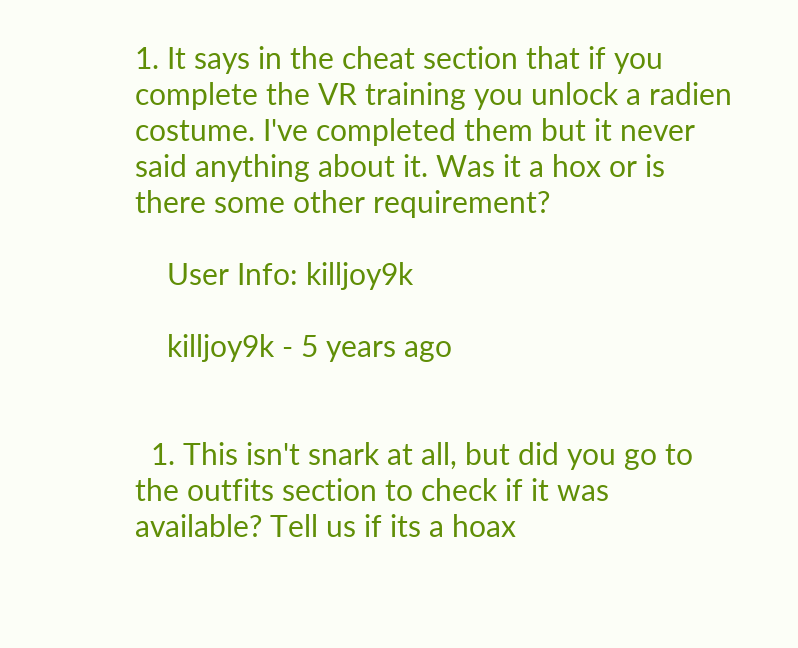1. It says in the cheat section that if you complete the VR training you unlock a radien costume. I've completed them but it never said anything about it. Was it a hox or is there some other requirement?

    User Info: killjoy9k

    killjoy9k - 5 years ago


  1. This isn't snark at all, but did you go to the outfits section to check if it was available? Tell us if its a hoax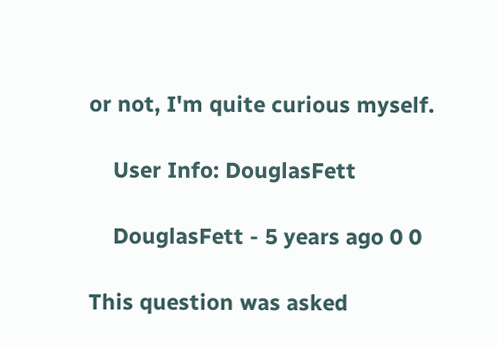or not, I'm quite curious myself.

    User Info: DouglasFett

    DouglasFett - 5 years ago 0 0

This question was asked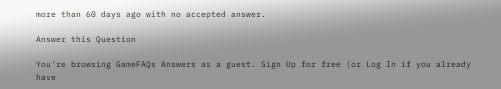more than 60 days ago with no accepted answer.

Answer this Question

You're browsing GameFAQs Answers as a guest. Sign Up for free (or Log In if you already have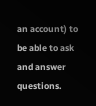an account) to be able to ask and answer questions.